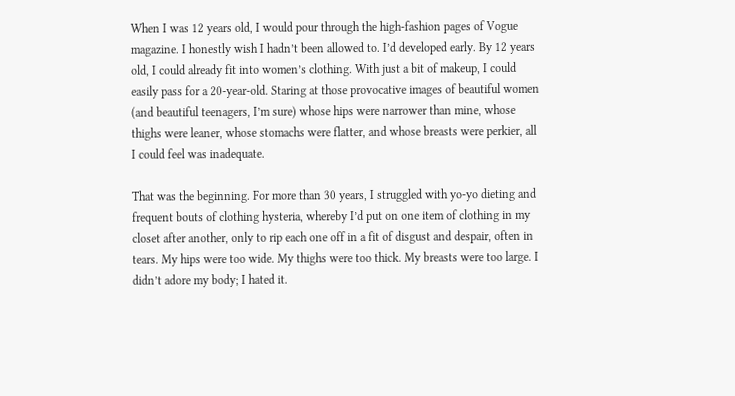When I was 12 years old, I would pour through the high-fashion pages of Vogue magazine. I honestly wish I hadn’t been allowed to. I’d developed early. By 12 years old, I could already fit into women’s clothing. With just a bit of makeup, I could easily pass for a 20-year-old. Staring at those provocative images of beautiful women (and beautiful teenagers, I’m sure) whose hips were narrower than mine, whose thighs were leaner, whose stomachs were flatter, and whose breasts were perkier, all I could feel was inadequate.

That was the beginning. For more than 30 years, I struggled with yo-yo dieting and frequent bouts of clothing hysteria, whereby I’d put on one item of clothing in my closet after another, only to rip each one off in a fit of disgust and despair, often in tears. My hips were too wide. My thighs were too thick. My breasts were too large. I didn’t adore my body; I hated it.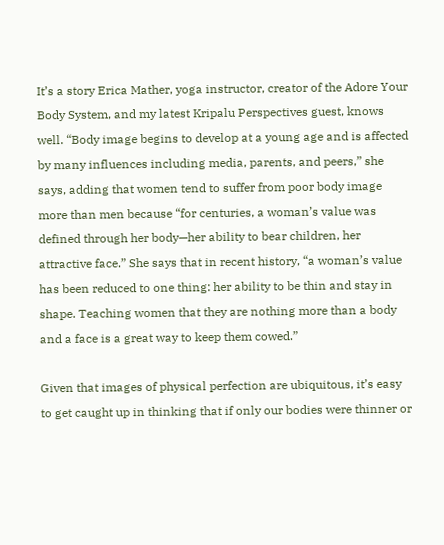It’s a story Erica Mather, yoga instructor, creator of the Adore Your Body System, and my latest Kripalu Perspectives guest, knows well. “Body image begins to develop at a young age and is affected by many influences including media, parents, and peers,” she says, adding that women tend to suffer from poor body image more than men because “for centuries, a woman’s value was defined through her body—her ability to bear children, her attractive face.” She says that in recent history, “a woman’s value has been reduced to one thing: her ability to be thin and stay in shape. Teaching women that they are nothing more than a body and a face is a great way to keep them cowed.”

Given that images of physical perfection are ubiquitous, it’s easy to get caught up in thinking that if only our bodies were thinner or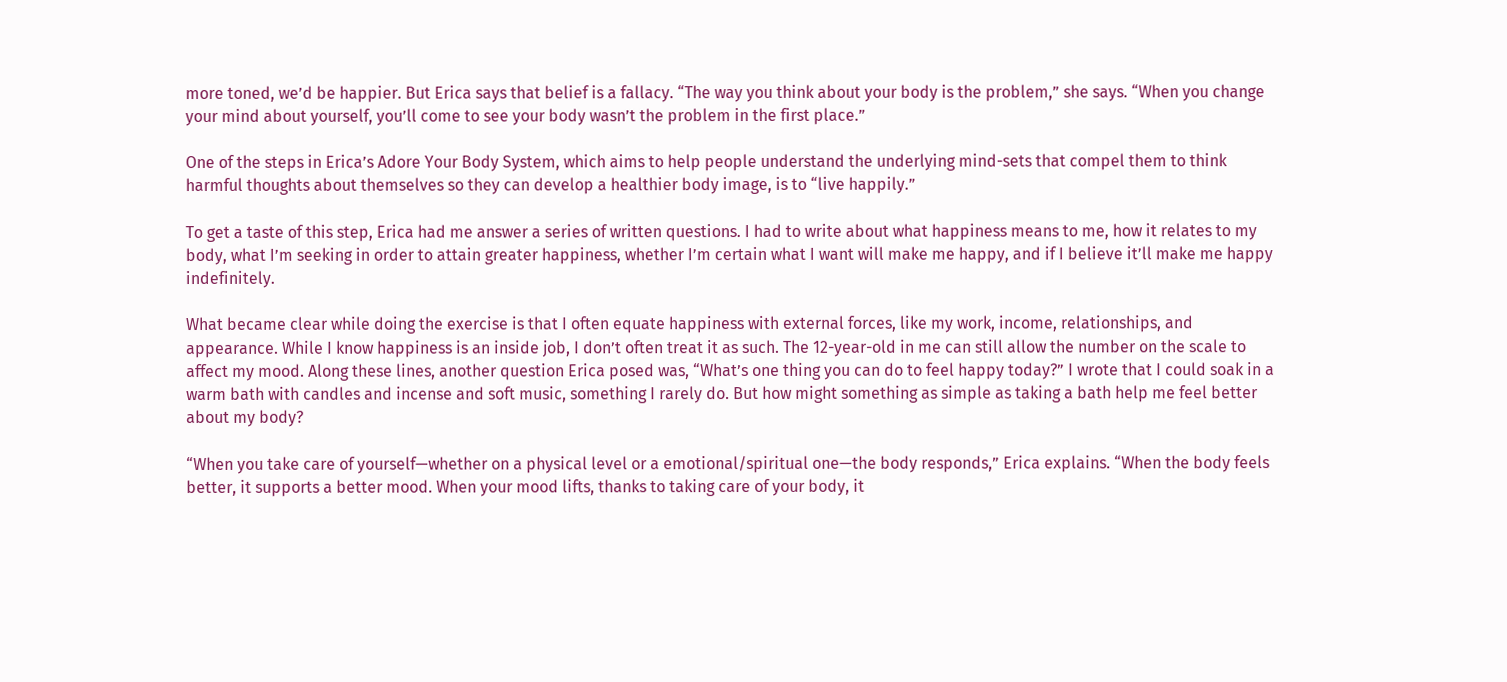more toned, we’d be happier. But Erica says that belief is a fallacy. “The way you think about your body is the problem,” she says. “When you change your mind about yourself, you’ll come to see your body wasn’t the problem in the first place.”

One of the steps in Erica’s Adore Your Body System, which aims to help people understand the underlying mind-sets that compel them to think harmful thoughts about themselves so they can develop a healthier body image, is to “live happily.”

To get a taste of this step, Erica had me answer a series of written questions. I had to write about what happiness means to me, how it relates to my body, what I’m seeking in order to attain greater happiness, whether I’m certain what I want will make me happy, and if I believe it’ll make me happy indefinitely.

What became clear while doing the exercise is that I often equate happiness with external forces, like my work, income, relationships, and appearance. While I know happiness is an inside job, I don’t often treat it as such. The 12-year-old in me can still allow the number on the scale to affect my mood. Along these lines, another question Erica posed was, “What’s one thing you can do to feel happy today?” I wrote that I could soak in a warm bath with candles and incense and soft music, something I rarely do. But how might something as simple as taking a bath help me feel better about my body?

“When you take care of yourself—whether on a physical level or a emotional/spiritual one—the body responds,” Erica explains. “When the body feels better, it supports a better mood. When your mood lifts, thanks to taking care of your body, it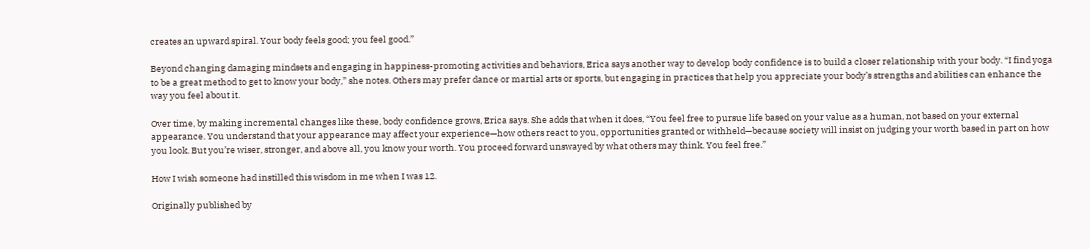creates an upward spiral. Your body feels good; you feel good.”

Beyond changing damaging mindsets and engaging in happiness-promoting activities and behaviors, Erica says another way to develop body confidence is to build a closer relationship with your body. “I find yoga to be a great method to get to know your body,” she notes. Others may prefer dance or martial arts or sports, but engaging in practices that help you appreciate your body’s strengths and abilities can enhance the way you feel about it.

Over time, by making incremental changes like these, body confidence grows, Erica says. She adds that when it does, “You feel free to pursue life based on your value as a human, not based on your external appearance. You understand that your appearance may affect your experience—how others react to you, opportunities granted or withheld—because society will insist on judging your worth based in part on how you look. But you’re wiser, stronger, and above all, you know your worth. You proceed forward unswayed by what others may think. You feel free.”

How I wish someone had instilled this wisdom in me when I was 12.

Originally published by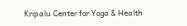Kripalu Center for Yoga & Health